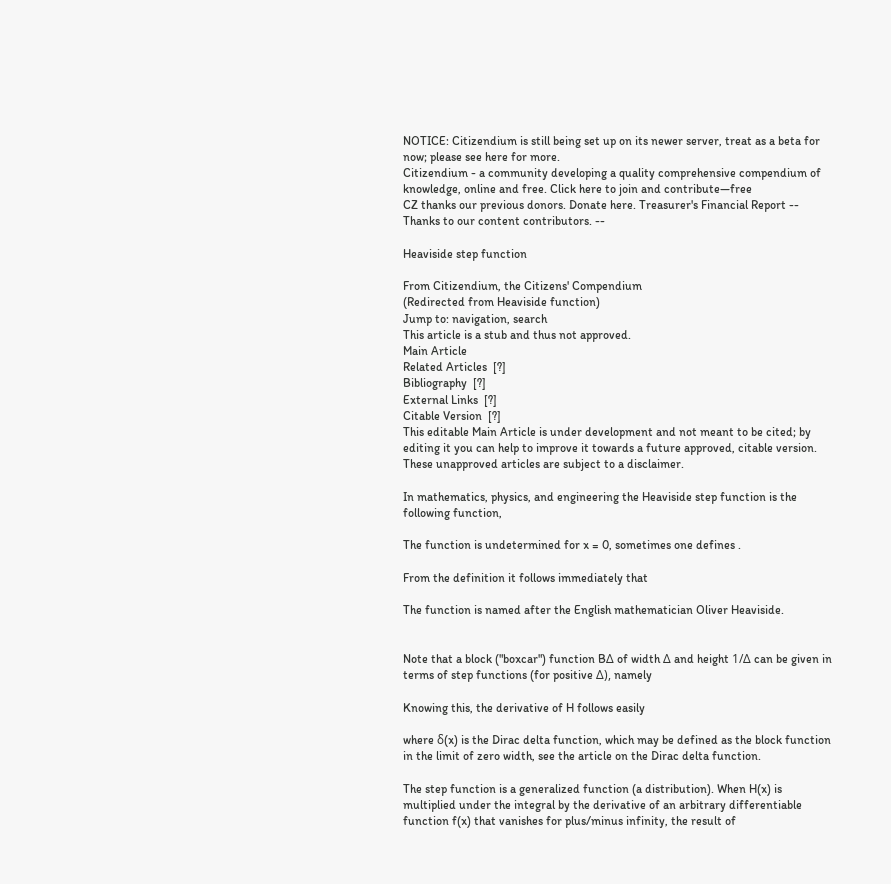NOTICE: Citizendium is still being set up on its newer server, treat as a beta for now; please see here for more.
Citizendium - a community developing a quality comprehensive compendium of knowledge, online and free. Click here to join and contribute—free
CZ thanks our previous donors. Donate here. Treasurer's Financial Report -- Thanks to our content contributors. --

Heaviside step function

From Citizendium, the Citizens' Compendium
(Redirected from Heaviside function)
Jump to: navigation, search
This article is a stub and thus not approved.
Main Article
Related Articles  [?]
Bibliography  [?]
External Links  [?]
Citable Version  [?]
This editable Main Article is under development and not meant to be cited; by editing it you can help to improve it towards a future approved, citable version. These unapproved articles are subject to a disclaimer.

In mathematics, physics, and engineering the Heaviside step function is the following function,

The function is undetermined for x = 0, sometimes one defines .

From the definition it follows immediately that

The function is named after the English mathematician Oliver Heaviside.


Note that a block ("boxcar") function BΔ of width Δ and height 1/Δ can be given in terms of step functions (for positive Δ), namely

Knowing this, the derivative of H follows easily

where δ(x) is the Dirac delta function, which may be defined as the block function in the limit of zero width, see the article on the Dirac delta function.

The step function is a generalized function (a distribution). When H(x) is multiplied under the integral by the derivative of an arbitrary differentiable function f(x) that vanishes for plus/minus infinity, the result of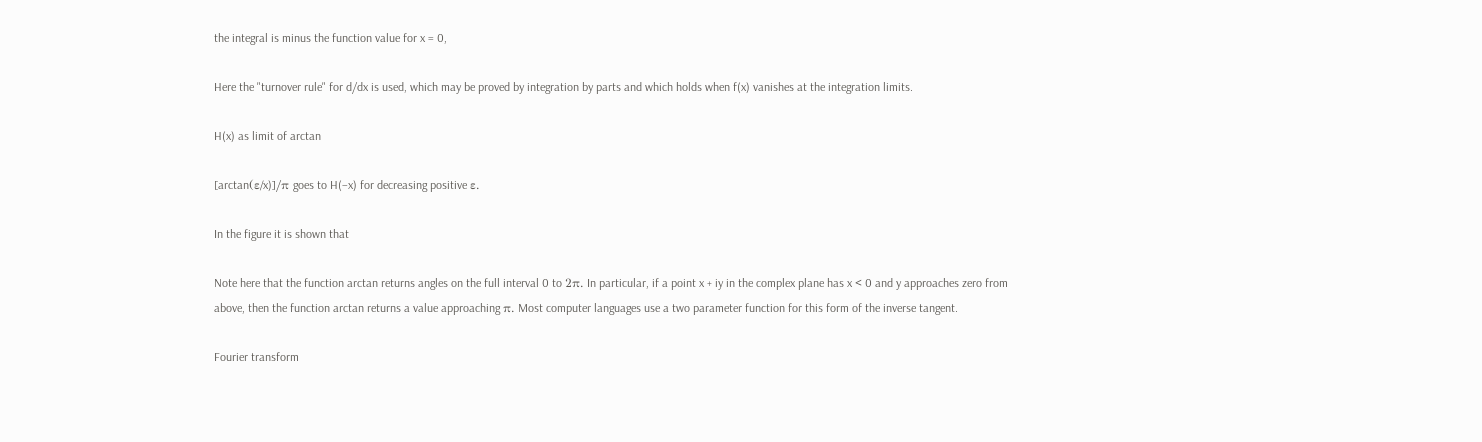the integral is minus the function value for x = 0,

Here the "turnover rule" for d/dx is used, which may be proved by integration by parts and which holds when f(x) vanishes at the integration limits.

H(x) as limit of arctan

[arctan(ε/x)]/π goes to H(−x) for decreasing positive ε.

In the figure it is shown that

Note here that the function arctan returns angles on the full interval 0 to 2π. In particular, if a point x + iy in the complex plane has x < 0 and y approaches zero from above, then the function arctan returns a value approaching π. Most computer languages use a two parameter function for this form of the inverse tangent.

Fourier transform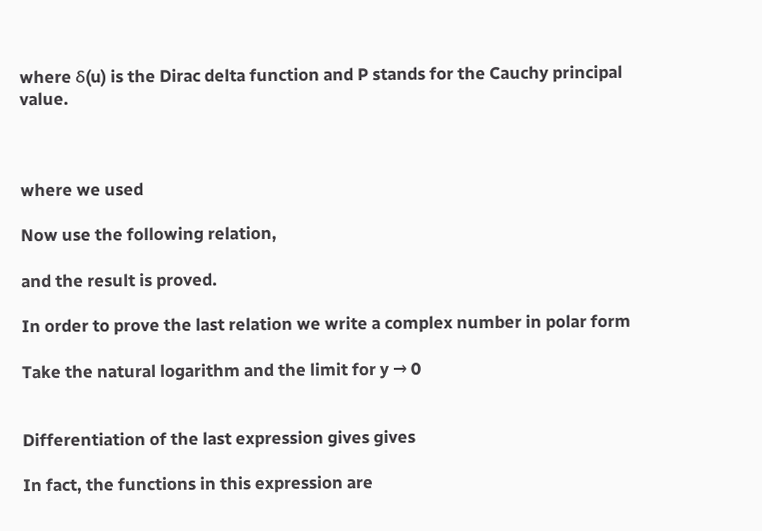where δ(u) is the Dirac delta function and P stands for the Cauchy principal value.



where we used

Now use the following relation,

and the result is proved.

In order to prove the last relation we write a complex number in polar form

Take the natural logarithm and the limit for y → 0


Differentiation of the last expression gives gives

In fact, the functions in this expression are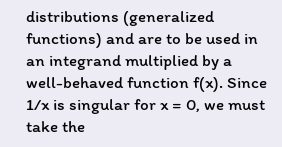distributions (generalized functions) and are to be used in an integrand multiplied by a well-behaved function f(x). Since 1/x is singular for x = 0, we must take the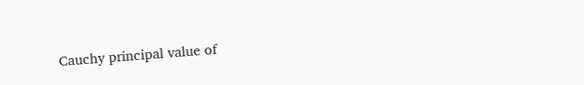Cauchy principal value of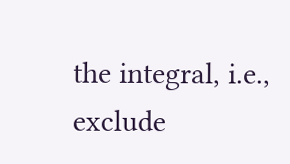the integral, i.e., exclude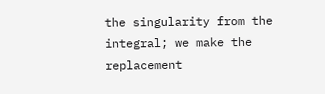the singularity from the integral; we make the replacement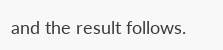and the result follows.